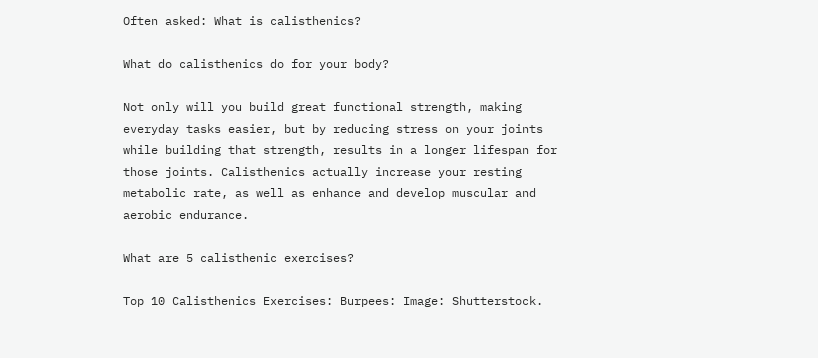Often asked: What is calisthenics?

What do calisthenics do for your body?

Not only will you build great functional strength, making everyday tasks easier, but by reducing stress on your joints while building that strength, results in a longer lifespan for those joints. Calisthenics actually increase your resting metabolic rate, as well as enhance and develop muscular and aerobic endurance.

What are 5 calisthenic exercises?

Top 10 Calisthenics Exercises: Burpees: Image: Shutterstock.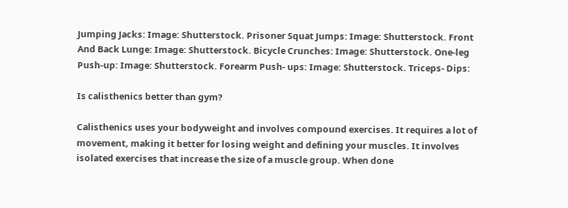Jumping Jacks: Image: Shutterstock. Prisoner Squat Jumps: Image: Shutterstock. Front And Back Lunge: Image: Shutterstock. Bicycle Crunches: Image: Shutterstock. One-leg Push-up: Image: Shutterstock. Forearm Push- ups: Image: Shutterstock. Triceps- Dips:

Is calisthenics better than gym?

Calisthenics uses your bodyweight and involves compound exercises. It requires a lot of movement, making it better for losing weight and defining your muscles. It involves isolated exercises that increase the size of a muscle group. When done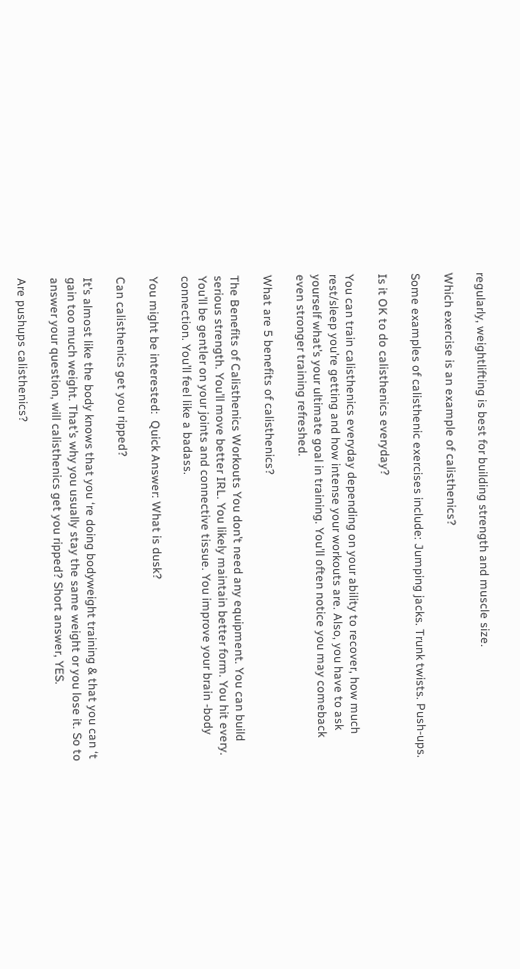regularly, weightlifting is best for building strength and muscle size.

Which exercise is an example of calisthenics?

Some examples of calisthenic exercises include: Jumping jacks. Trunk twists. Push-ups.

Is it OK to do calisthenics everyday?

You can train calisthenics everyday depending on your ability to recover, how much rest/sleep you’re getting and how intense your workouts are. Also, you have to ask yourself what’s your ultimate goal in training. You’ll often notice you may comeback even stronger training refreshed.

What are 5 benefits of calisthenics?

The Benefits of Calisthenics Workouts You don’t need any equipment. You can build serious strength. You’ll move better IRL. You likely maintain better form. You hit every. You’ll be gentler on your joints and connective tissue. You improve your brain -body connection. You’ll feel like a badass.

You might be interested:  Quick Answer: What is dusk?

Can calisthenics get you ripped?

It’s almost like the body knows that you ‘re doing bodyweight training & that you can ‘t gain too much weight. That’s why you usually stay the same weight or you lose it. So to answer your question, will calisthenics get you ripped? Short answer, YES.

Are pushups calisthenics?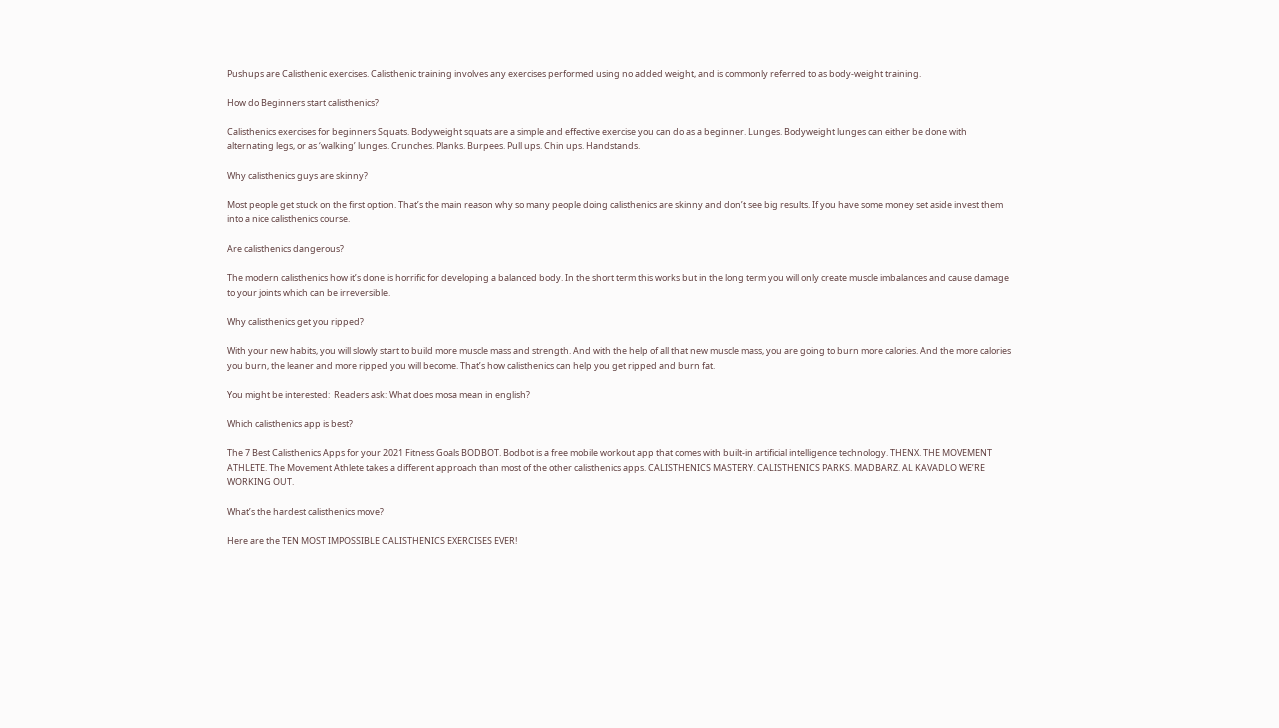Pushups are Calisthenic exercises. Calisthenic training involves any exercises performed using no added weight, and is commonly referred to as body-weight training.

How do Beginners start calisthenics?

Calisthenics exercises for beginners Squats. Bodyweight squats are a simple and effective exercise you can do as a beginner. Lunges. Bodyweight lunges can either be done with alternating legs, or as ‘walking’ lunges. Crunches. Planks. Burpees. Pull ups. Chin ups. Handstands.

Why calisthenics guys are skinny?

Most people get stuck on the first option. That’s the main reason why so many people doing calisthenics are skinny and don’t see big results. If you have some money set aside invest them into a nice calisthenics course.

Are calisthenics dangerous?

The modern calisthenics how it’s done is horrific for developing a balanced body. In the short term this works but in the long term you will only create muscle imbalances and cause damage to your joints which can be irreversible.

Why calisthenics get you ripped?

With your new habits, you will slowly start to build more muscle mass and strength. And with the help of all that new muscle mass, you are going to burn more calories. And the more calories you burn, the leaner and more ripped you will become. That’s how calisthenics can help you get ripped and burn fat.

You might be interested:  Readers ask: What does mosa mean in english?

Which calisthenics app is best?

The 7 Best Calisthenics Apps for your 2021 Fitness Goals BODBOT. Bodbot is a free mobile workout app that comes with built-in artificial intelligence technology. THENX. THE MOVEMENT ATHLETE. The Movement Athlete takes a different approach than most of the other calisthenics apps. CALISTHENICS MASTERY. CALISTHENICS PARKS. MADBARZ. AL KAVADLO WE’RE WORKING OUT.

What’s the hardest calisthenics move?

Here are the TEN MOST IMPOSSIBLE CALISTHENICS EXERCISES EVER!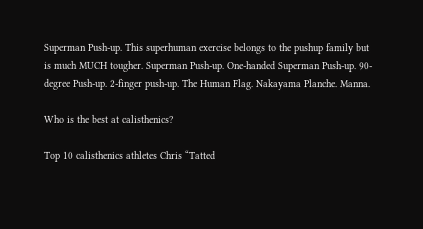Superman Push-up. This superhuman exercise belongs to the pushup family but is much MUCH tougher. Superman Push-up. One-handed Superman Push-up. 90-degree Push-up. 2-finger push-up. The Human Flag. Nakayama Planche. Manna.

Who is the best at calisthenics?

Top 10 calisthenics athletes Chris “Tatted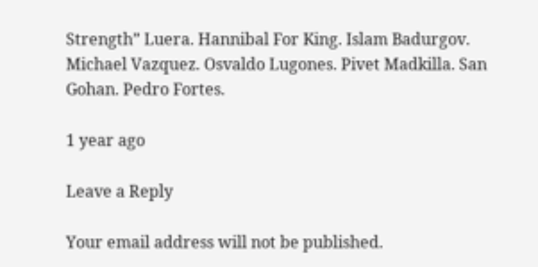Strength” Luera. Hannibal For King. Islam Badurgov. Michael Vazquez. Osvaldo Lugones. Pivet Madkilla. San Gohan. Pedro Fortes.

1 year ago

Leave a Reply

Your email address will not be published.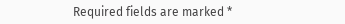Required fields are marked *